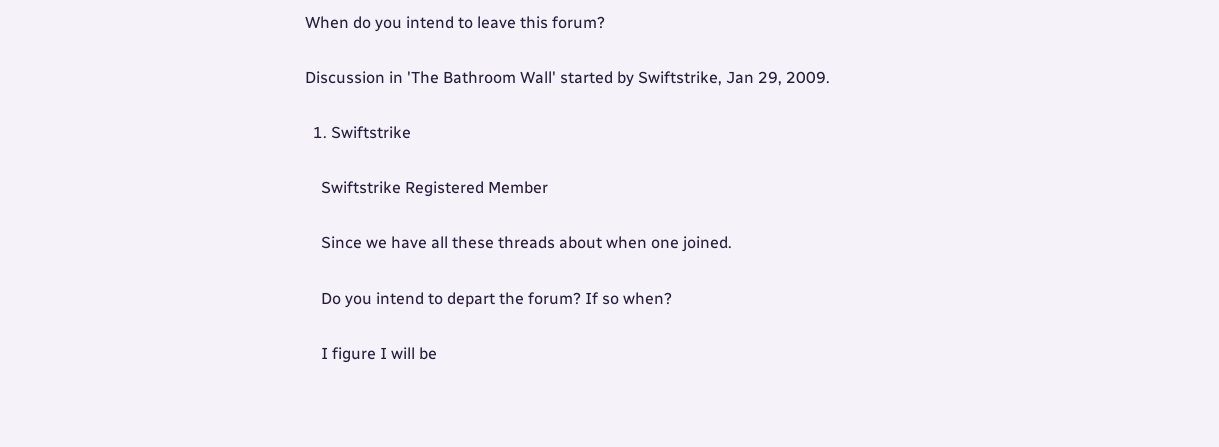When do you intend to leave this forum?

Discussion in 'The Bathroom Wall' started by Swiftstrike, Jan 29, 2009.

  1. Swiftstrike

    Swiftstrike Registered Member

    Since we have all these threads about when one joined.

    Do you intend to depart the forum? If so when?

    I figure I will be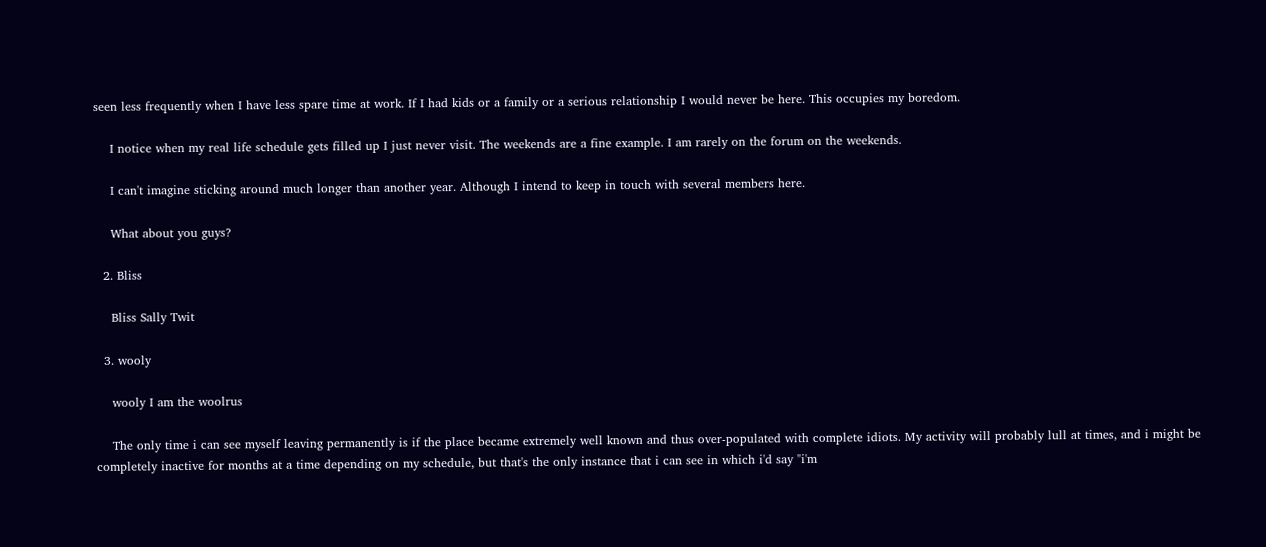seen less frequently when I have less spare time at work. If I had kids or a family or a serious relationship I would never be here. This occupies my boredom.

    I notice when my real life schedule gets filled up I just never visit. The weekends are a fine example. I am rarely on the forum on the weekends.

    I can't imagine sticking around much longer than another year. Although I intend to keep in touch with several members here.

    What about you guys?

  2. Bliss

    Bliss Sally Twit

  3. wooly

    wooly I am the woolrus

    The only time i can see myself leaving permanently is if the place became extremely well known and thus over-populated with complete idiots. My activity will probably lull at times, and i might be completely inactive for months at a time depending on my schedule, but that's the only instance that i can see in which i'd say "i'm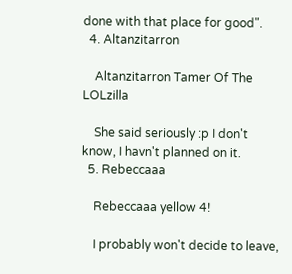done with that place for good".
  4. Altanzitarron

    Altanzitarron Tamer Of The LOLzilla

    She said seriously :p I don't know, I havn't planned on it.
  5. Rebeccaaa

    Rebeccaaa yellow 4!

    I probably won't decide to leave,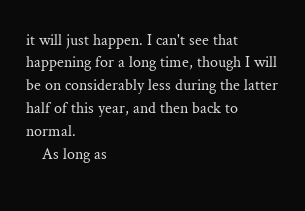it will just happen. I can't see that happening for a long time, though I will be on considerably less during the latter half of this year, and then back to normal.
    As long as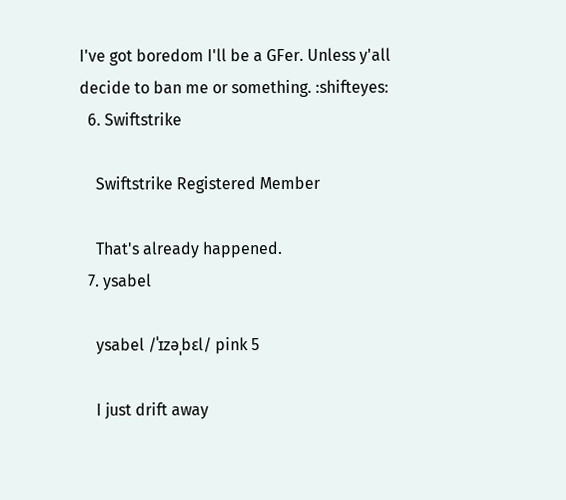I've got boredom I'll be a GFer. Unless y'all decide to ban me or something. :shifteyes:
  6. Swiftstrike

    Swiftstrike Registered Member

    That's already happened.
  7. ysabel

    ysabel /ˈɪzəˌbɛl/ pink 5

    I just drift away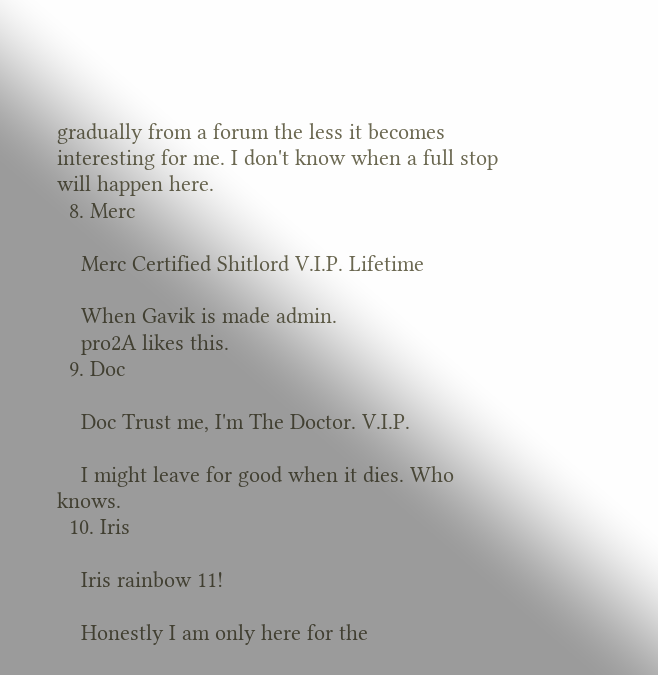gradually from a forum the less it becomes interesting for me. I don't know when a full stop will happen here.
  8. Merc

    Merc Certified Shitlord V.I.P. Lifetime

    When Gavik is made admin.
    pro2A likes this.
  9. Doc

    Doc Trust me, I'm The Doctor. V.I.P.

    I might leave for good when it dies. Who knows.
  10. Iris

    Iris rainbow 11!

    Honestly I am only here for the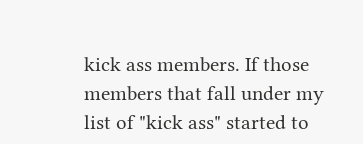kick ass members. If those members that fall under my list of "kick ass" started to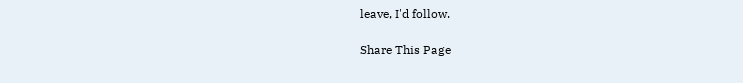leave, I'd follow.

Share This Page